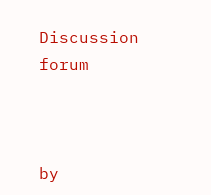Discussion forum



by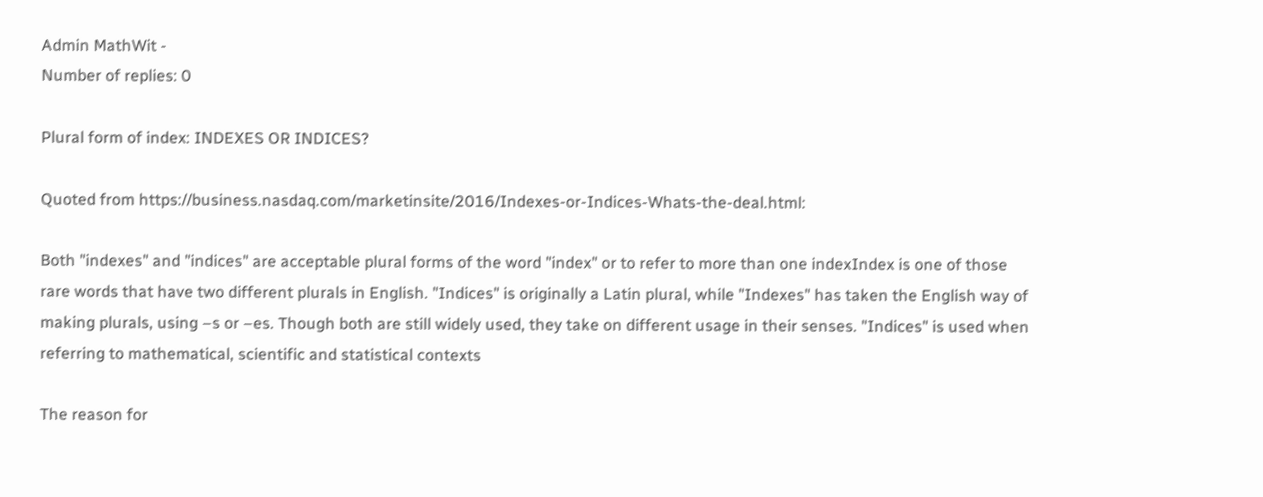Admin MathWit -
Number of replies: 0

Plural form of index: INDEXES OR INDICES?

Quoted from https://business.nasdaq.com/marketinsite/2016/Indexes-or-Indices-Whats-the-deal.html:

Both "indexes" and "indices" are acceptable plural forms of the word "index" or to refer to more than one indexIndex is one of those rare words that have two different plurals in English. "Indices" is originally a Latin plural, while "Indexes" has taken the English way of making plurals, using –s or –es. Though both are still widely used, they take on different usage in their senses. "Indices" is used when referring to mathematical, scientific and statistical contexts

The reason for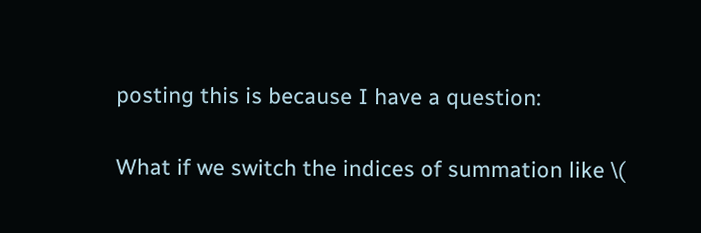posting this is because I have a question:

What if we switch the indices of summation like \(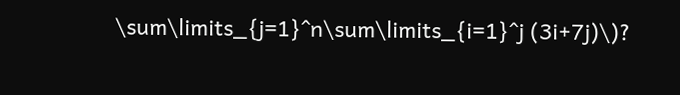\sum\limits_{j=1}^n\sum\limits_{i=1}^j (3i+7j)\)?